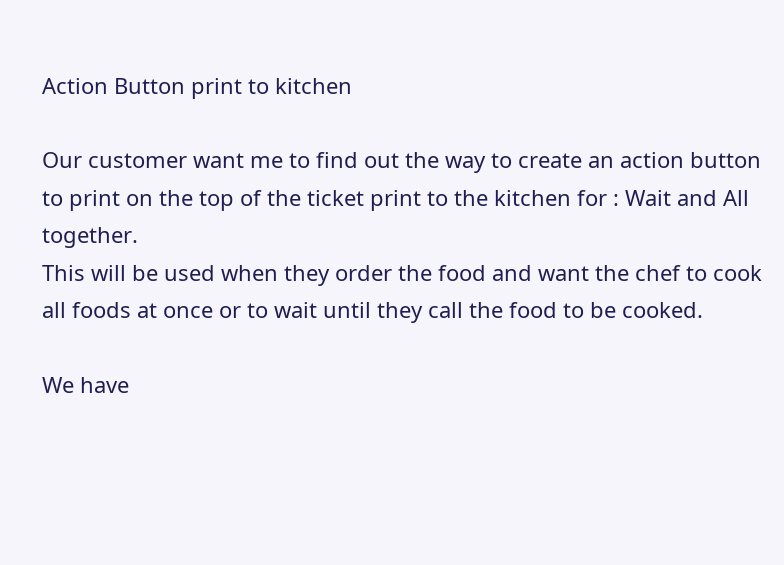Action Button print to kitchen

Our customer want me to find out the way to create an action button to print on the top of the ticket print to the kitchen for : Wait and All together.
This will be used when they order the food and want the chef to cook all foods at once or to wait until they call the food to be cooked.

We have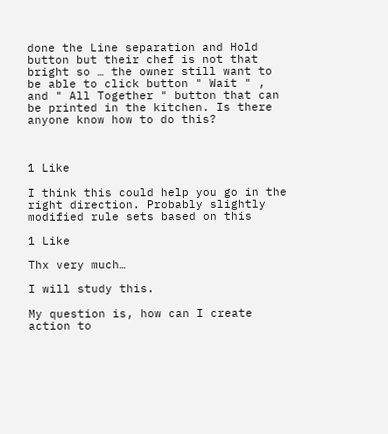done the Line separation and Hold button but their chef is not that bright so … the owner still want to be able to click button " Wait " , and " All Together " button that can be printed in the kitchen. Is there anyone know how to do this?



1 Like

I think this could help you go in the right direction. Probably slightly modified rule sets based on this

1 Like

Thx very much…

I will study this.

My question is, how can I create action to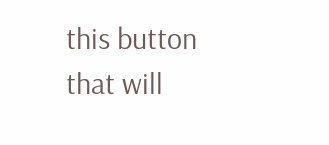this button that will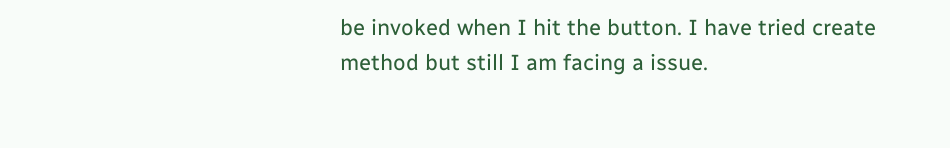be invoked when I hit the button. I have tried create method but still I am facing a issue.